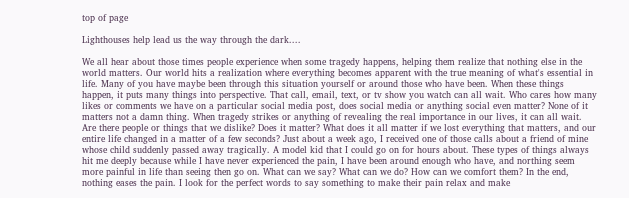top of page

Lighthouses help lead us the way through the dark....

We all hear about those times people experience when some tragedy happens, helping them realize that nothing else in the world matters. Our world hits a realization where everything becomes apparent with the true meaning of what's essential in life. Many of you have maybe been through this situation yourself or around those who have been. When these things happen, it puts many things into perspective. That call, email, text, or tv show you watch can all wait. Who cares how many likes or comments we have on a particular social media post, does social media or anything social even matter? None of it matters not a damn thing. When tragedy strikes or anything of revealing the real importance in our lives, it can all wait. Are there people or things that we dislike? Does it matter? What does it all matter if we lost everything that matters, and our entire life changed in a matter of a few seconds? Just about a week ago, I received one of those calls about a friend of mine whose child suddenly passed away tragically. A model kid that I could go on for hours about. These types of things always hit me deeply because while I have never experienced the pain, I have been around enough who have, and northing seem more painful in life than seeing then go on. What can we say? What can we do? How can we comfort them? In the end, nothing eases the pain. I look for the perfect words to say something to make their pain relax and make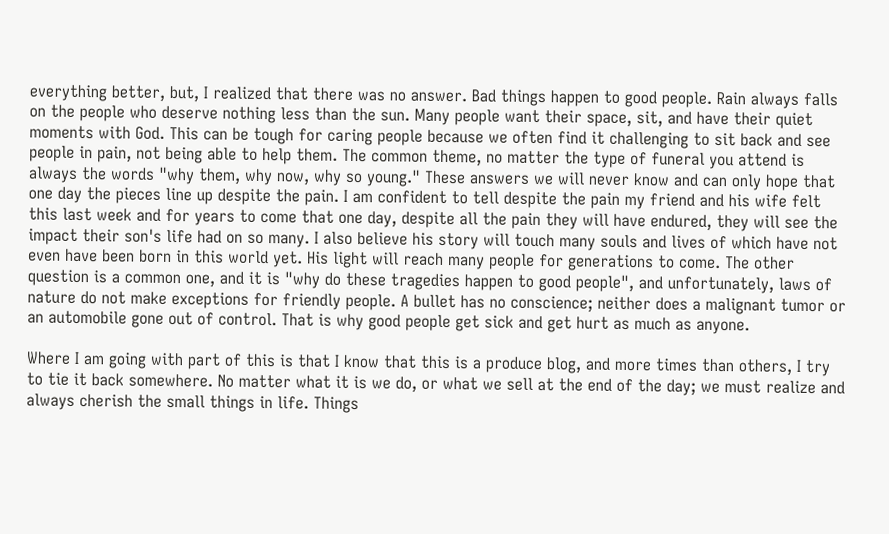everything better, but, I realized that there was no answer. Bad things happen to good people. Rain always falls on the people who deserve nothing less than the sun. Many people want their space, sit, and have their quiet moments with God. This can be tough for caring people because we often find it challenging to sit back and see people in pain, not being able to help them. The common theme, no matter the type of funeral you attend is always the words "why them, why now, why so young." These answers we will never know and can only hope that one day the pieces line up despite the pain. I am confident to tell despite the pain my friend and his wife felt this last week and for years to come that one day, despite all the pain they will have endured, they will see the impact their son's life had on so many. I also believe his story will touch many souls and lives of which have not even have been born in this world yet. His light will reach many people for generations to come. The other question is a common one, and it is "why do these tragedies happen to good people", and unfortunately, laws of nature do not make exceptions for friendly people. A bullet has no conscience; neither does a malignant tumor or an automobile gone out of control. That is why good people get sick and get hurt as much as anyone.

Where I am going with part of this is that I know that this is a produce blog, and more times than others, I try to tie it back somewhere. No matter what it is we do, or what we sell at the end of the day; we must realize and always cherish the small things in life. Things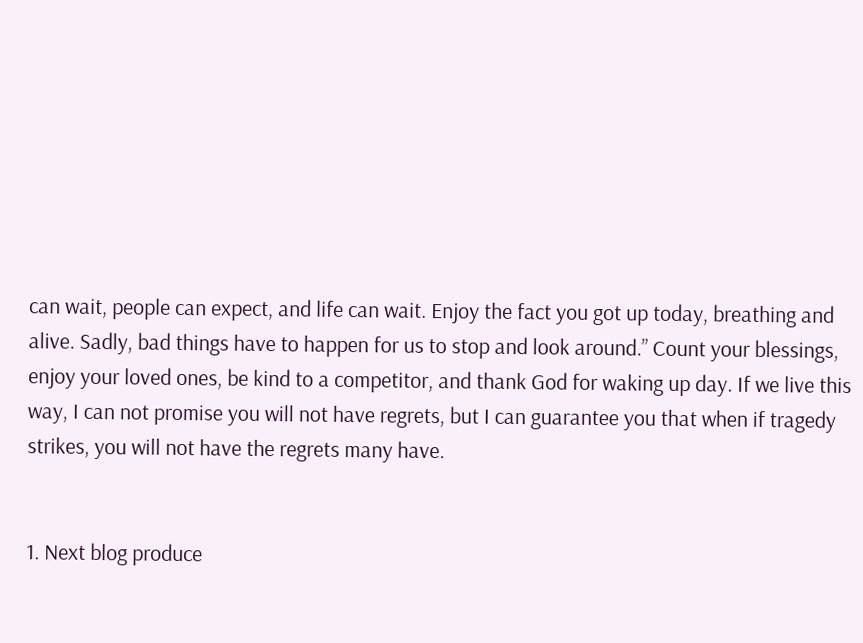can wait, people can expect, and life can wait. Enjoy the fact you got up today, breathing and alive. Sadly, bad things have to happen for us to stop and look around.” Count your blessings, enjoy your loved ones, be kind to a competitor, and thank God for waking up day. If we live this way, I can not promise you will not have regrets, but I can guarantee you that when if tragedy strikes, you will not have the regrets many have.


1. Next blog produce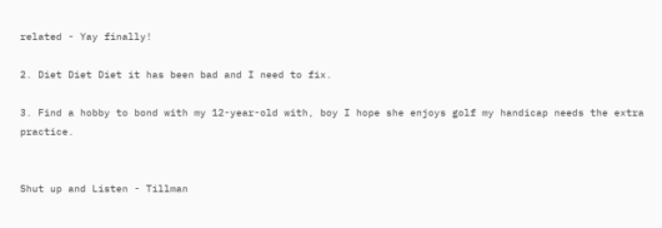related - Yay finally!

2. Diet Diet Diet it has been bad and I need to fix.

3. Find a hobby to bond with my 12-year-old with, boy I hope she enjoys golf my handicap needs the extra practice.


Shut up and Listen - Tillman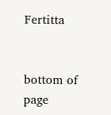Fertitta


bottom of page